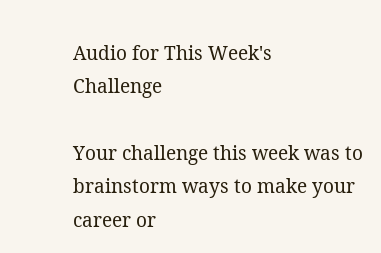Audio for This Week's Challenge

Your challenge this week was to brainstorm ways to make your career or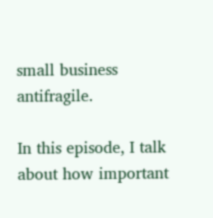small business antifragile.

In this episode, I talk about how important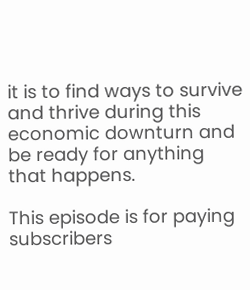it is to find ways to survive and thrive during this economic downturn and be ready for anything that happens.

This episode is for paying subscribers